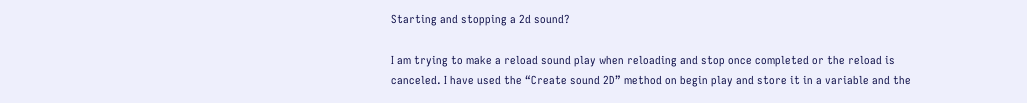Starting and stopping a 2d sound?

I am trying to make a reload sound play when reloading and stop once completed or the reload is canceled. I have used the “Create sound 2D” method on begin play and store it in a variable and the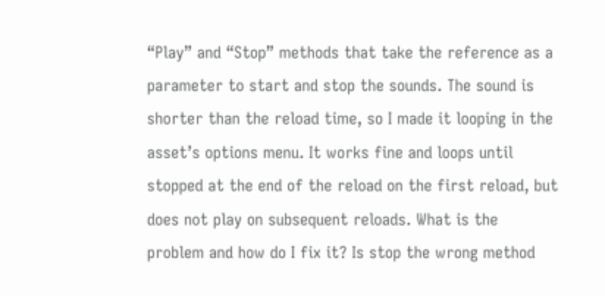“Play” and “Stop” methods that take the reference as a parameter to start and stop the sounds. The sound is shorter than the reload time, so I made it looping in the asset’s options menu. It works fine and loops until stopped at the end of the reload on the first reload, but does not play on subsequent reloads. What is the problem and how do I fix it? Is stop the wrong method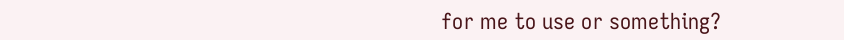for me to use or something?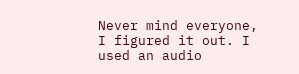Never mind everyone, I figured it out. I used an audio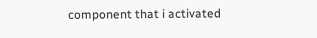component that i activated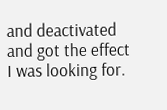and deactivated and got the effect I was looking for.